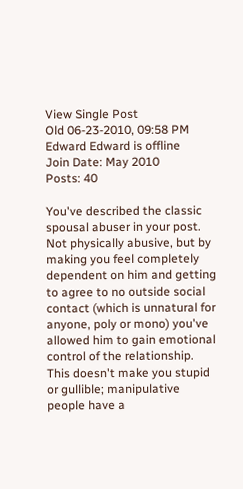View Single Post
Old 06-23-2010, 09:58 PM
Edward Edward is offline
Join Date: May 2010
Posts: 40

You've described the classic spousal abuser in your post. Not physically abusive, but by making you feel completely dependent on him and getting to agree to no outside social contact (which is unnatural for anyone, poly or mono) you've allowed him to gain emotional control of the relationship. This doesn't make you stupid or gullible; manipulative people have a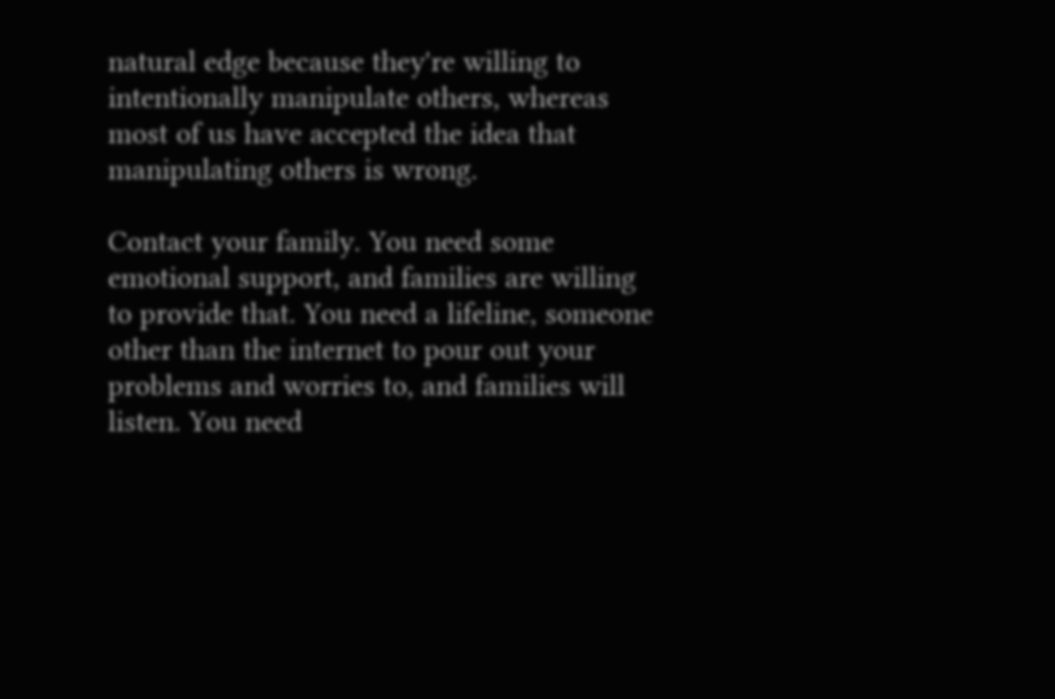natural edge because they're willing to intentionally manipulate others, whereas most of us have accepted the idea that manipulating others is wrong.

Contact your family. You need some emotional support, and families are willing to provide that. You need a lifeline, someone other than the internet to pour out your problems and worries to, and families will listen. You need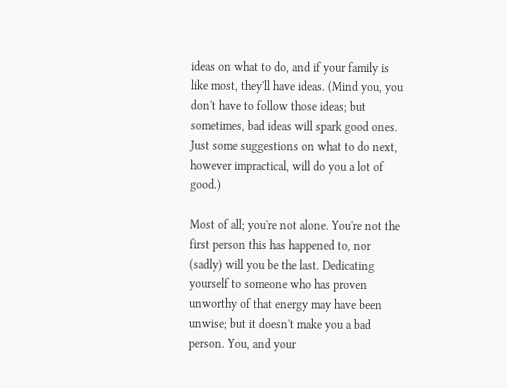ideas on what to do, and if your family is like most, they'll have ideas. (Mind you, you don't have to follow those ideas; but sometimes, bad ideas will spark good ones. Just some suggestions on what to do next, however impractical, will do you a lot of good.)

Most of all; you're not alone. You're not the first person this has happened to, nor (sadly) will you be the last. Dedicating yourself to someone who has proven unworthy of that energy may have been unwise; but it doesn't make you a bad person. You, and your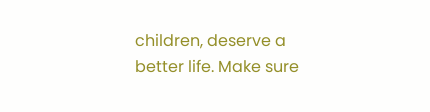children, deserve a better life. Make sure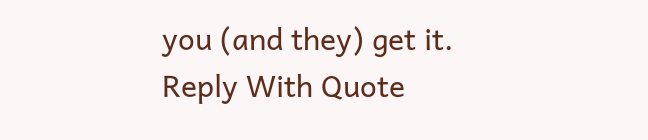you (and they) get it.
Reply With Quote